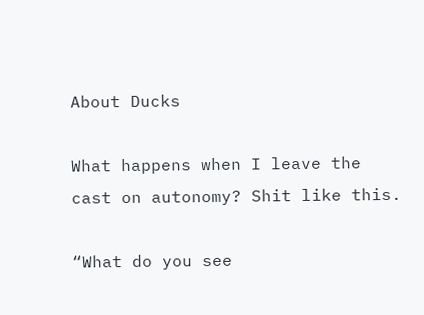About Ducks

What happens when I leave the cast on autonomy? Shit like this.

“What do you see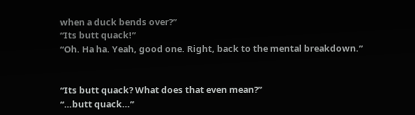when a duck bends over?”
“Its butt quack!”
“Oh. Ha ha. Yeah, good one. Right, back to the mental breakdown.”


“Its butt quack? What does that even mean?”
“…butt quack…”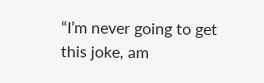“I’m never going to get this joke, am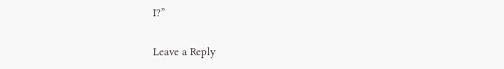I?”

Leave a Reply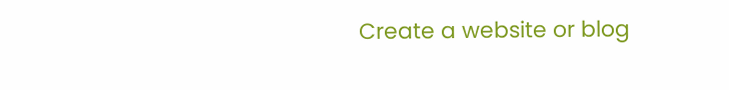Create a website or blog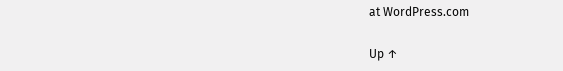at WordPress.com

Up ↑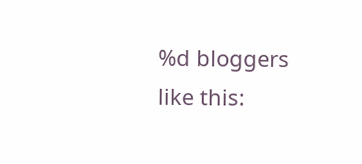%d bloggers like this: